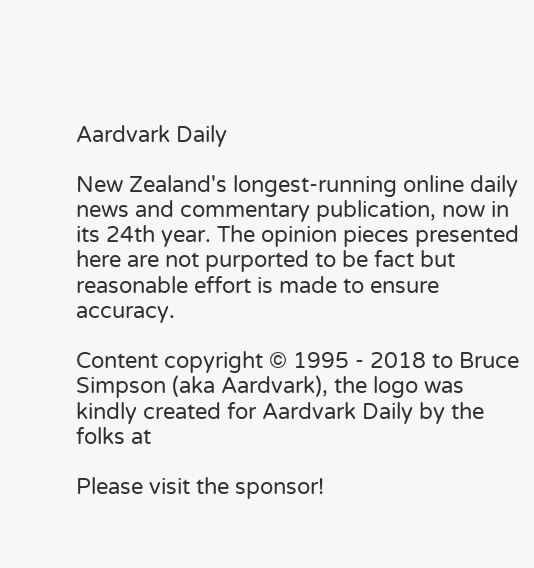Aardvark Daily

New Zealand's longest-running online daily news and commentary publication, now in its 24th year. The opinion pieces presented here are not purported to be fact but reasonable effort is made to ensure accuracy.

Content copyright © 1995 - 2018 to Bruce Simpson (aka Aardvark), the logo was kindly created for Aardvark Daily by the folks at

Please visit the sponsor!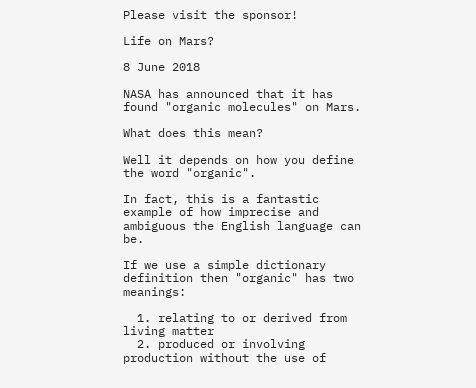Please visit the sponsor!

Life on Mars?

8 June 2018

NASA has announced that it has found "organic molecules" on Mars.

What does this mean?

Well it depends on how you define the word "organic".

In fact, this is a fantastic example of how imprecise and ambiguous the English language can be.

If we use a simple dictionary definition then "organic" has two meanings:

  1. relating to or derived from living matter
  2. produced or involving production without the use of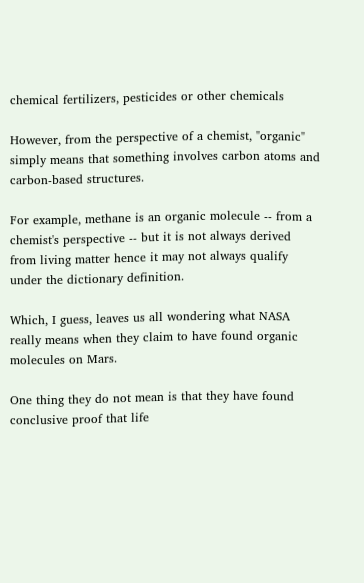chemical fertilizers, pesticides or other chemicals

However, from the perspective of a chemist, "organic" simply means that something involves carbon atoms and carbon-based structures.

For example, methane is an organic molecule -- from a chemist's perspective -- but it is not always derived from living matter hence it may not always qualify under the dictionary definition.

Which, I guess, leaves us all wondering what NASA really means when they claim to have found organic molecules on Mars.

One thing they do not mean is that they have found conclusive proof that life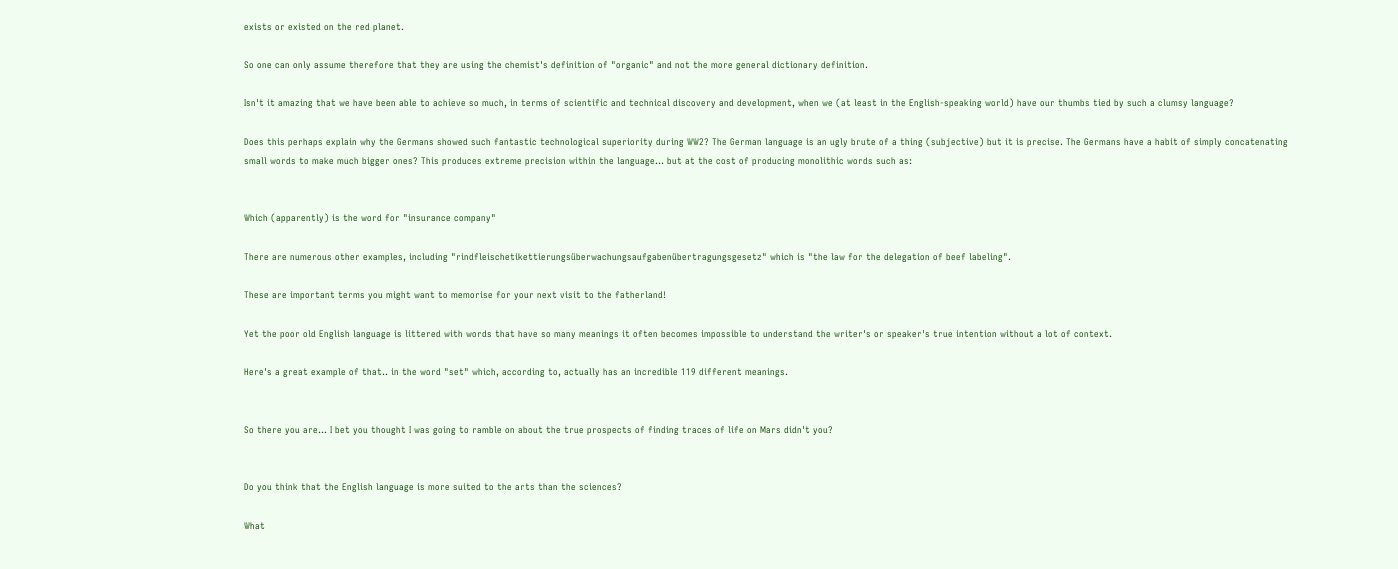exists or existed on the red planet.

So one can only assume therefore that they are using the chemist's definition of "organic" and not the more general dictionary definition.

Isn't it amazing that we have been able to achieve so much, in terms of scientific and technical discovery and development, when we (at least in the English-speaking world) have our thumbs tied by such a clumsy language?

Does this perhaps explain why the Germans showed such fantastic technological superiority during WW2? The German language is an ugly brute of a thing (subjective) but it is precise. The Germans have a habit of simply concatenating small words to make much bigger ones? This produces extreme precision within the language... but at the cost of producing monolithic words such as:


Which (apparently) is the word for "insurance company"

There are numerous other examples, including "rindfleischetikettierungsüberwachungsaufgabenübertragungsgesetz" which is "the law for the delegation of beef labeling".

These are important terms you might want to memorise for your next visit to the fatherland!

Yet the poor old English language is littered with words that have so many meanings it often becomes impossible to understand the writer's or speaker's true intention without a lot of context.

Here's a great example of that.. in the word "set" which, according to, actually has an incredible 119 different meanings.


So there you are... I bet you thought I was going to ramble on about the true prospects of finding traces of life on Mars didn't you?


Do you think that the English language is more suited to the arts than the sciences?

What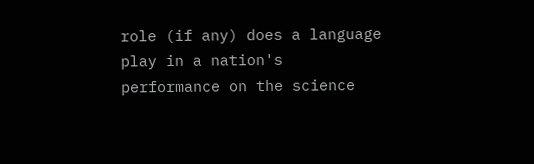role (if any) does a language play in a nation's performance on the science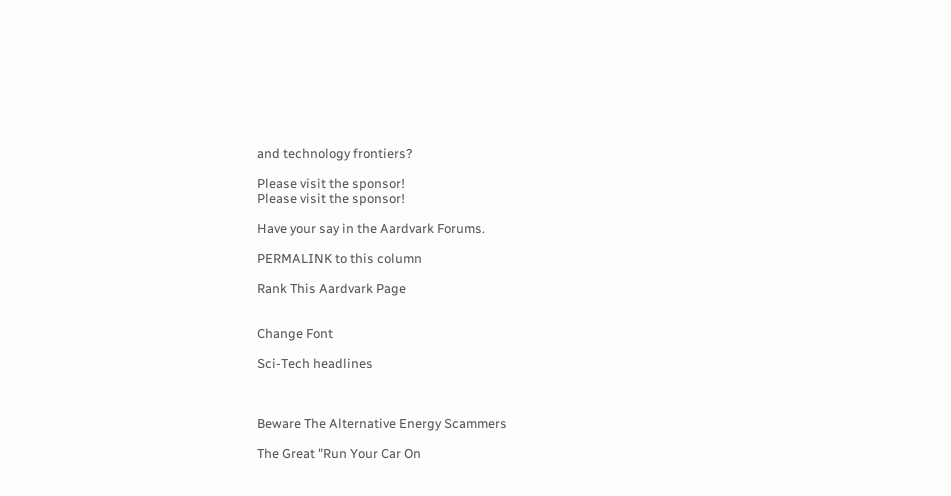and technology frontiers?

Please visit the sponsor!
Please visit the sponsor!

Have your say in the Aardvark Forums.

PERMALINK to this column

Rank This Aardvark Page


Change Font

Sci-Tech headlines



Beware The Alternative Energy Scammers

The Great "Run Your Car On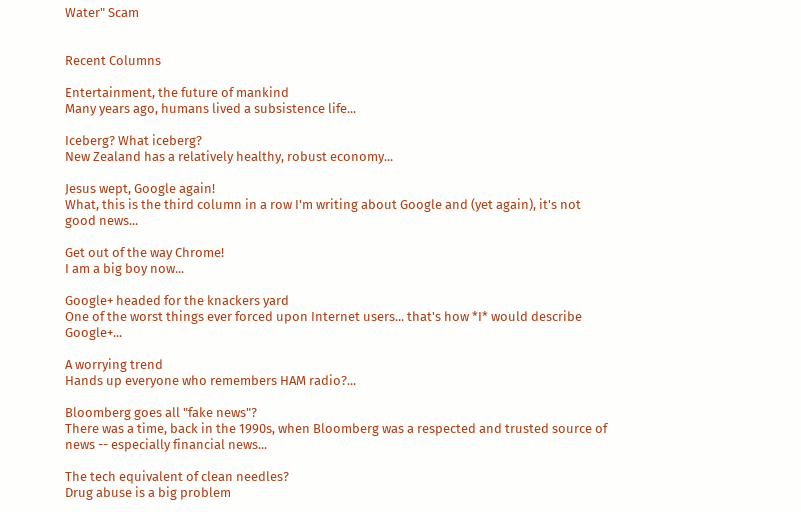Water" Scam


Recent Columns

Entertainment, the future of mankind
Many years ago, humans lived a subsistence life...

Iceberg? What iceberg?
New Zealand has a relatively healthy, robust economy...

Jesus wept, Google again!
What, this is the third column in a row I'm writing about Google and (yet again), it's not good news...

Get out of the way Chrome!
I am a big boy now...

Google+ headed for the knackers yard
One of the worst things ever forced upon Internet users... that's how *I* would describe Google+...

A worrying trend
Hands up everyone who remembers HAM radio?...

Bloomberg goes all "fake news"?
There was a time, back in the 1990s, when Bloomberg was a respected and trusted source of news -- especially financial news...

The tech equivalent of clean needles?
Drug abuse is a big problem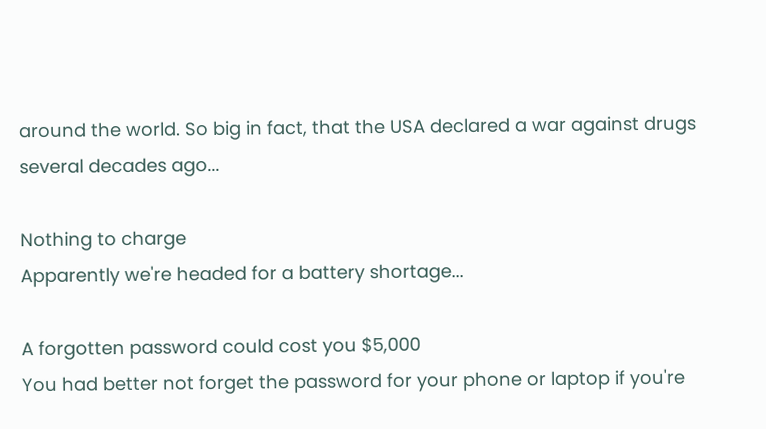around the world. So big in fact, that the USA declared a war against drugs several decades ago...

Nothing to charge
Apparently we're headed for a battery shortage...

A forgotten password could cost you $5,000
You had better not forget the password for your phone or laptop if you're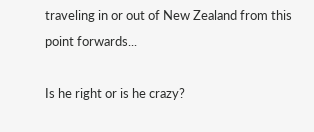traveling in or out of New Zealand from this point forwards...

Is he right or is he crazy?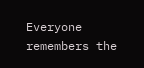Everyone remembers the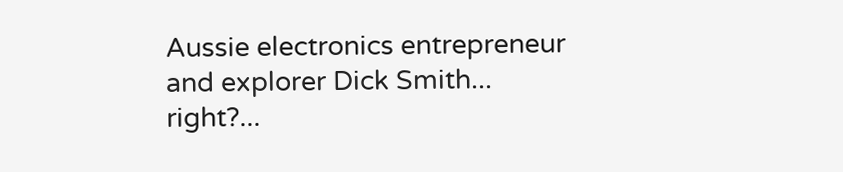Aussie electronics entrepreneur and explorer Dick Smith... right?...